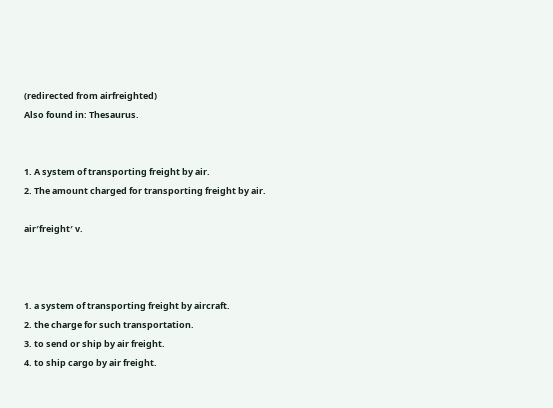(redirected from airfreighted)
Also found in: Thesaurus.


1. A system of transporting freight by air.
2. The amount charged for transporting freight by air.

air′freight′ v.



1. a system of transporting freight by aircraft.
2. the charge for such transportation.
3. to send or ship by air freight.
4. to ship cargo by air freight.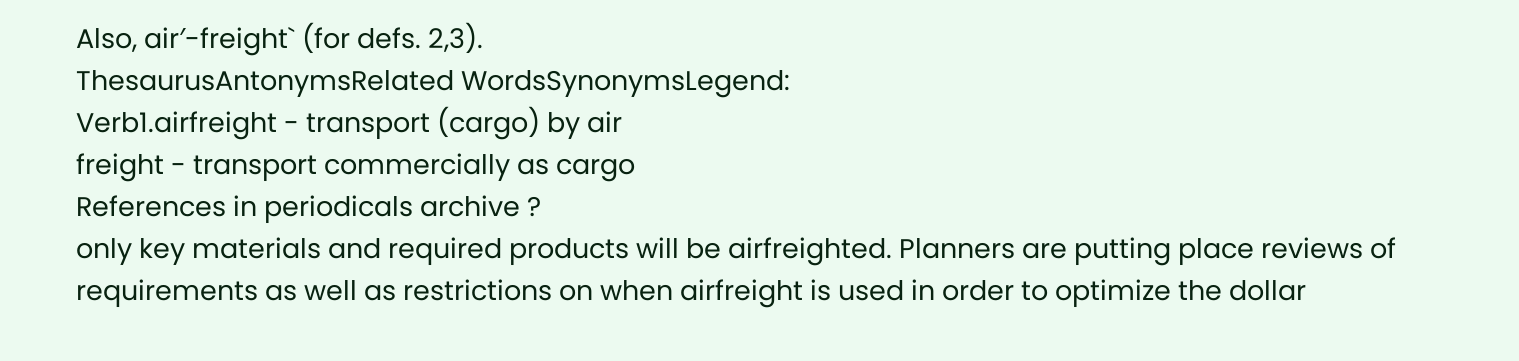Also, air′-freight` (for defs. 2,3).
ThesaurusAntonymsRelated WordsSynonymsLegend:
Verb1.airfreight - transport (cargo) by air
freight - transport commercially as cargo
References in periodicals archive ?
only key materials and required products will be airfreighted. Planners are putting place reviews of requirements as well as restrictions on when airfreight is used in order to optimize the dollar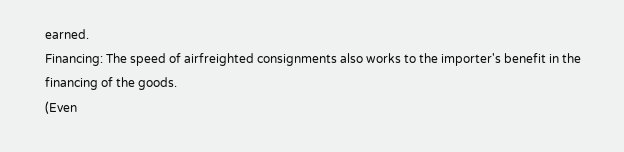earned.
Financing: The speed of airfreighted consignments also works to the importer's benefit in the financing of the goods.
(Even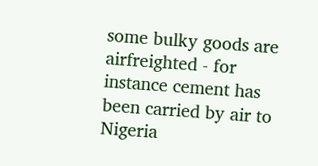some bulky goods are airfreighted - for instance cement has been carried by air to Nigeria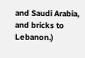and Saudi Arabia, and bricks to Lebanon.)